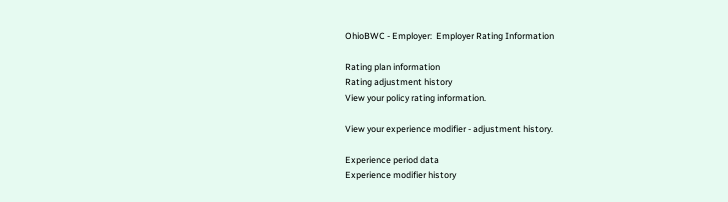OhioBWC - Employer:  Employer Rating Information

Rating plan information
Rating adjustment history
View your policy rating information.

View your experience modifier - adjustment history.

Experience period data
Experience modifier history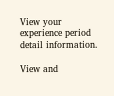View your experience period detail information.

View and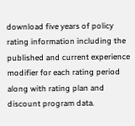download five years of policy rating information including the published and current experience modifier for each rating period along with rating plan and discount program data.